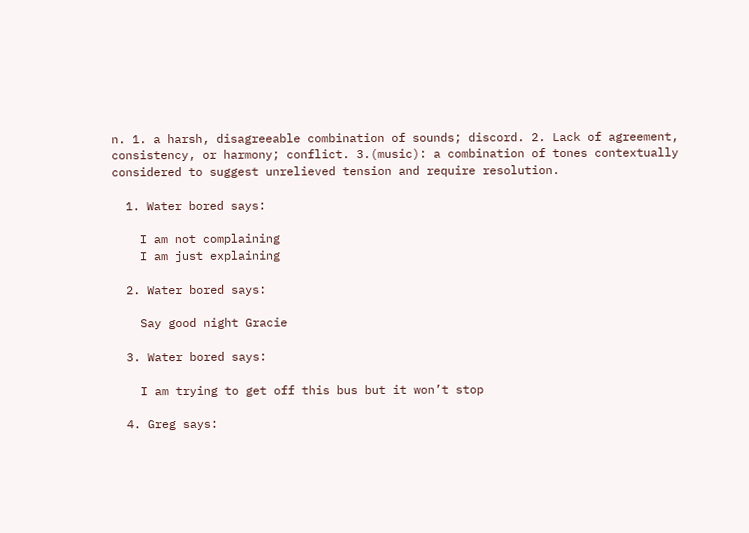n. 1. a harsh, disagreeable combination of sounds; discord. 2. Lack of agreement, consistency, or harmony; conflict. 3.(music): a combination of tones contextually considered to suggest unrelieved tension and require resolution.

  1. Water bored says:

    I am not complaining
    I am just explaining

  2. Water bored says:

    Say good night Gracie

  3. Water bored says:

    I am trying to get off this bus but it won’t stop

  4. Greg says: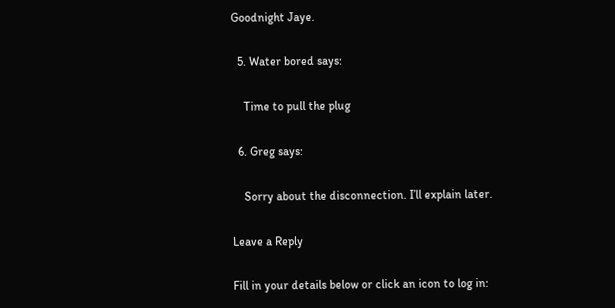Goodnight Jaye.

  5. Water bored says:

    Time to pull the plug

  6. Greg says:

    Sorry about the disconnection. I’ll explain later.

Leave a Reply

Fill in your details below or click an icon to log in: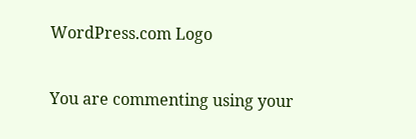WordPress.com Logo

You are commenting using your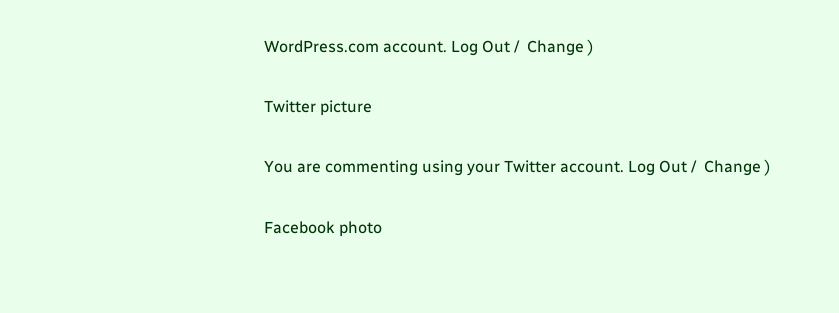WordPress.com account. Log Out /  Change )

Twitter picture

You are commenting using your Twitter account. Log Out /  Change )

Facebook photo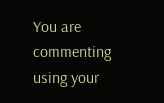You are commenting using your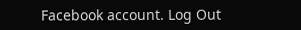Facebook account. Log Out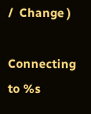/  Change )

Connecting to %s